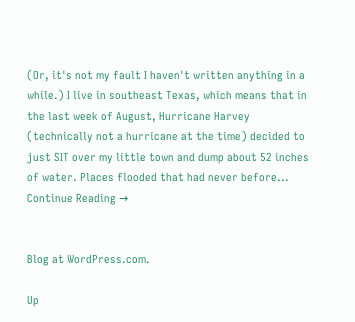(Or, it's not my fault I haven't written anything in a while.) I live in southeast Texas, which means that in the last week of August, Hurricane Harvey (technically not a hurricane at the time) decided to just SIT over my little town and dump about 52 inches of water. Places flooded that had never before... Continue Reading →


Blog at WordPress.com.

Up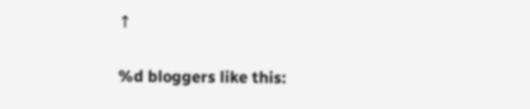↑

%d bloggers like this: